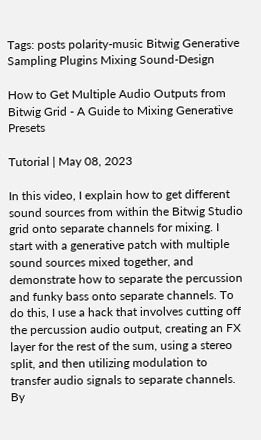Tags: posts polarity-music Bitwig Generative Sampling Plugins Mixing Sound-Design

How to Get Multiple Audio Outputs from Bitwig Grid - A Guide to Mixing Generative Presets

Tutorial | May 08, 2023

In this video, I explain how to get different sound sources from within the Bitwig Studio grid onto separate channels for mixing. I start with a generative patch with multiple sound sources mixed together, and demonstrate how to separate the percussion and funky bass onto separate channels. To do this, I use a hack that involves cutting off the percussion audio output, creating an FX layer for the rest of the sum, using a stereo split, and then utilizing modulation to transfer audio signals to separate channels. By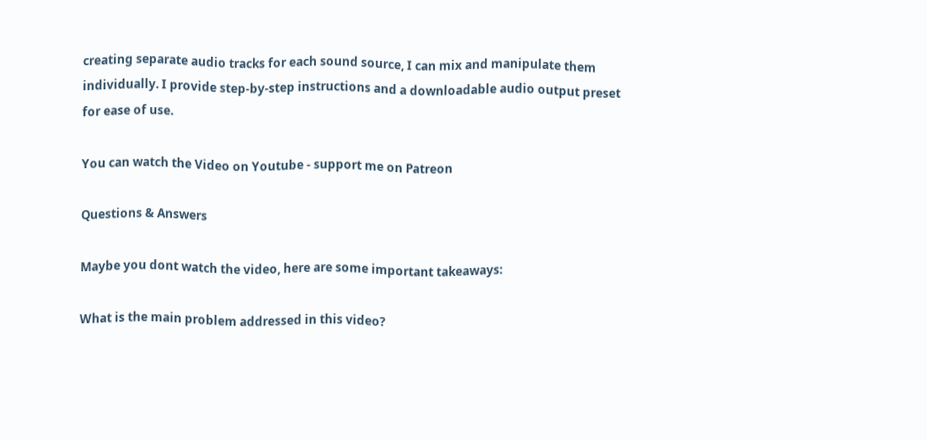creating separate audio tracks for each sound source, I can mix and manipulate them individually. I provide step-by-step instructions and a downloadable audio output preset for ease of use.

You can watch the Video on Youtube - support me on Patreon

Questions & Answers

Maybe you dont watch the video, here are some important takeaways:

What is the main problem addressed in this video?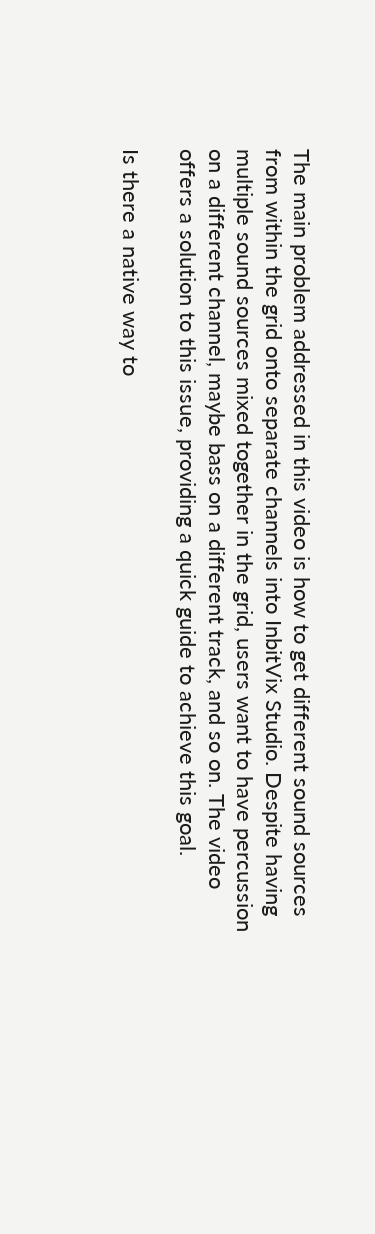The main problem addressed in this video is how to get different sound sources from within the grid onto separate channels into InbitVix Studio. Despite having multiple sound sources mixed together in the grid, users want to have percussion on a different channel, maybe bass on a different track, and so on. The video offers a solution to this issue, providing a quick guide to achieve this goal.

Is there a native way to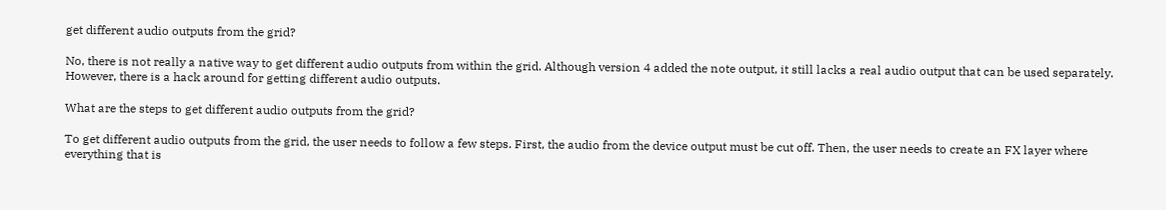get different audio outputs from the grid?

No, there is not really a native way to get different audio outputs from within the grid. Although version 4 added the note output, it still lacks a real audio output that can be used separately. However, there is a hack around for getting different audio outputs.

What are the steps to get different audio outputs from the grid?

To get different audio outputs from the grid, the user needs to follow a few steps. First, the audio from the device output must be cut off. Then, the user needs to create an FX layer where everything that is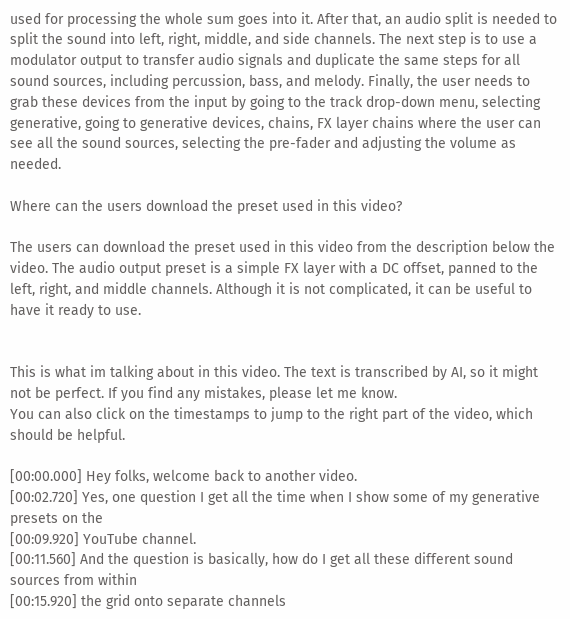used for processing the whole sum goes into it. After that, an audio split is needed to split the sound into left, right, middle, and side channels. The next step is to use a modulator output to transfer audio signals and duplicate the same steps for all sound sources, including percussion, bass, and melody. Finally, the user needs to grab these devices from the input by going to the track drop-down menu, selecting generative, going to generative devices, chains, FX layer chains where the user can see all the sound sources, selecting the pre-fader and adjusting the volume as needed.

Where can the users download the preset used in this video?

The users can download the preset used in this video from the description below the video. The audio output preset is a simple FX layer with a DC offset, panned to the left, right, and middle channels. Although it is not complicated, it can be useful to have it ready to use.


This is what im talking about in this video. The text is transcribed by AI, so it might not be perfect. If you find any mistakes, please let me know.
You can also click on the timestamps to jump to the right part of the video, which should be helpful.

[00:00.000] Hey folks, welcome back to another video.
[00:02.720] Yes, one question I get all the time when I show some of my generative presets on the
[00:09.920] YouTube channel.
[00:11.560] And the question is basically, how do I get all these different sound sources from within
[00:15.920] the grid onto separate channels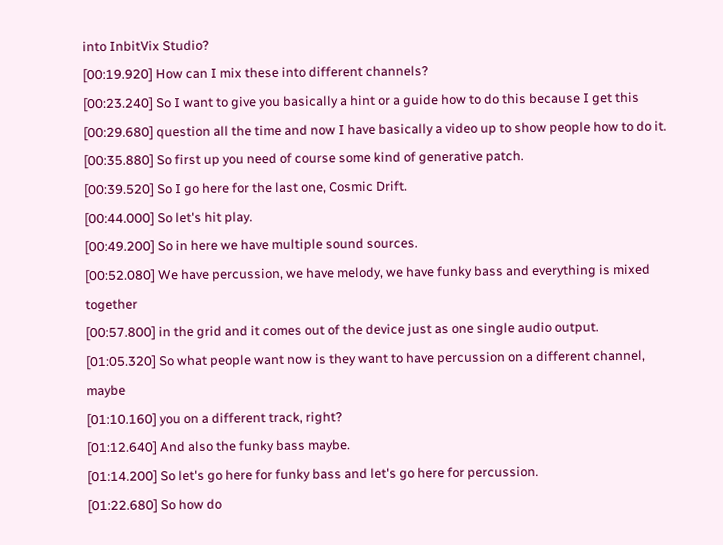into InbitVix Studio?
[00:19.920] How can I mix these into different channels?
[00:23.240] So I want to give you basically a hint or a guide how to do this because I get this
[00:29.680] question all the time and now I have basically a video up to show people how to do it.
[00:35.880] So first up you need of course some kind of generative patch.
[00:39.520] So I go here for the last one, Cosmic Drift.
[00:44.000] So let's hit play.
[00:49.200] So in here we have multiple sound sources.
[00:52.080] We have percussion, we have melody, we have funky bass and everything is mixed together
[00:57.800] in the grid and it comes out of the device just as one single audio output.
[01:05.320] So what people want now is they want to have percussion on a different channel, maybe
[01:10.160] you on a different track, right?
[01:12.640] And also the funky bass maybe.
[01:14.200] So let's go here for funky bass and let's go here for percussion.
[01:22.680] So how do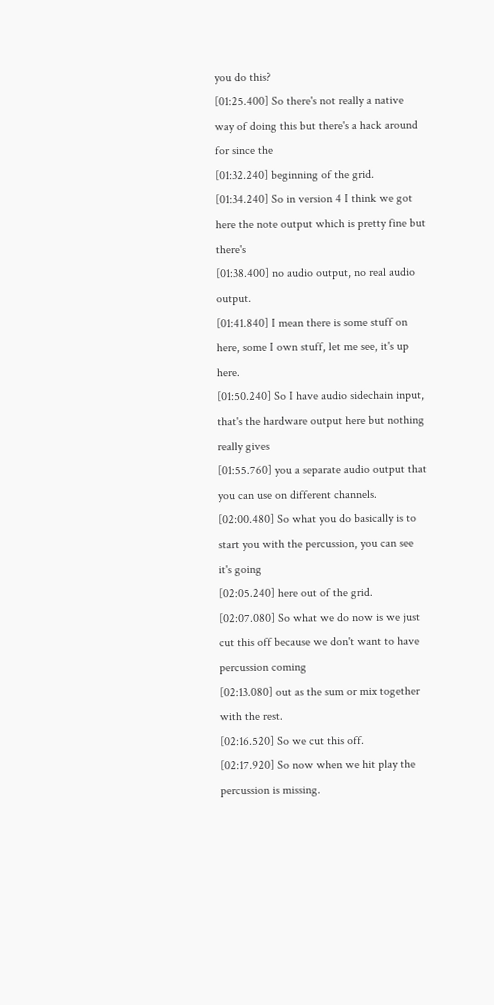you do this?
[01:25.400] So there's not really a native way of doing this but there's a hack around for since the
[01:32.240] beginning of the grid.
[01:34.240] So in version 4 I think we got here the note output which is pretty fine but there's
[01:38.400] no audio output, no real audio output.
[01:41.840] I mean there is some stuff on here, some I own stuff, let me see, it's up here.
[01:50.240] So I have audio sidechain input, that's the hardware output here but nothing really gives
[01:55.760] you a separate audio output that you can use on different channels.
[02:00.480] So what you do basically is to start you with the percussion, you can see it's going
[02:05.240] here out of the grid.
[02:07.080] So what we do now is we just cut this off because we don't want to have percussion coming
[02:13.080] out as the sum or mix together with the rest.
[02:16.520] So we cut this off.
[02:17.920] So now when we hit play the percussion is missing.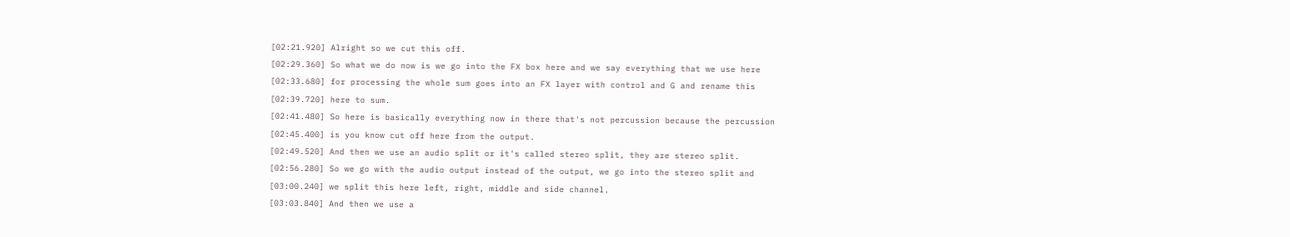[02:21.920] Alright so we cut this off.
[02:29.360] So what we do now is we go into the FX box here and we say everything that we use here
[02:33.680] for processing the whole sum goes into an FX layer with control and G and rename this
[02:39.720] here to sum.
[02:41.480] So here is basically everything now in there that's not percussion because the percussion
[02:45.400] is you know cut off here from the output.
[02:49.520] And then we use an audio split or it's called stereo split, they are stereo split.
[02:56.280] So we go with the audio output instead of the output, we go into the stereo split and
[03:00.240] we split this here left, right, middle and side channel.
[03:03.840] And then we use a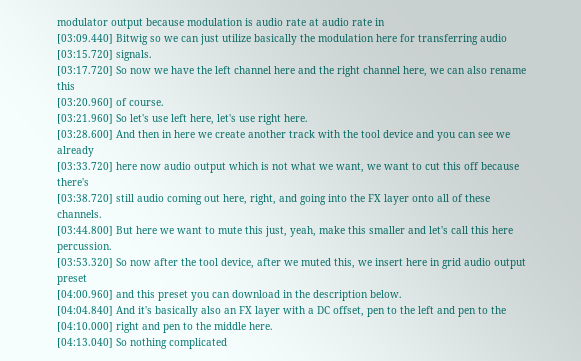modulator output because modulation is audio rate at audio rate in
[03:09.440] Bitwig so we can just utilize basically the modulation here for transferring audio
[03:15.720] signals.
[03:17.720] So now we have the left channel here and the right channel here, we can also rename this
[03:20.960] of course.
[03:21.960] So let's use left here, let's use right here.
[03:28.600] And then in here we create another track with the tool device and you can see we already
[03:33.720] here now audio output which is not what we want, we want to cut this off because there's
[03:38.720] still audio coming out here, right, and going into the FX layer onto all of these channels.
[03:44.800] But here we want to mute this just, yeah, make this smaller and let's call this here percussion.
[03:53.320] So now after the tool device, after we muted this, we insert here in grid audio output preset
[04:00.960] and this preset you can download in the description below.
[04:04.840] And it's basically also an FX layer with a DC offset, pen to the left and pen to the
[04:10.000] right and pen to the middle here.
[04:13.040] So nothing complicated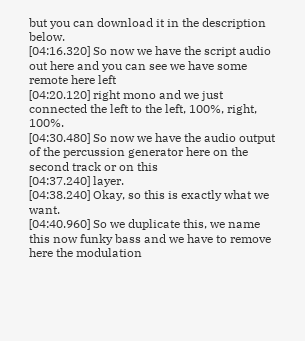but you can download it in the description below.
[04:16.320] So now we have the script audio out here and you can see we have some remote here left
[04:20.120] right mono and we just connected the left to the left, 100%, right, 100%.
[04:30.480] So now we have the audio output of the percussion generator here on the second track or on this
[04:37.240] layer.
[04:38.240] Okay, so this is exactly what we want.
[04:40.960] So we duplicate this, we name this now funky bass and we have to remove here the modulation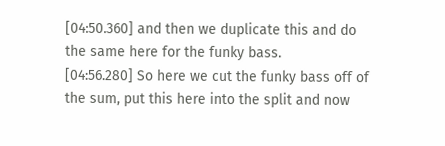[04:50.360] and then we duplicate this and do the same here for the funky bass.
[04:56.280] So here we cut the funky bass off of the sum, put this here into the split and now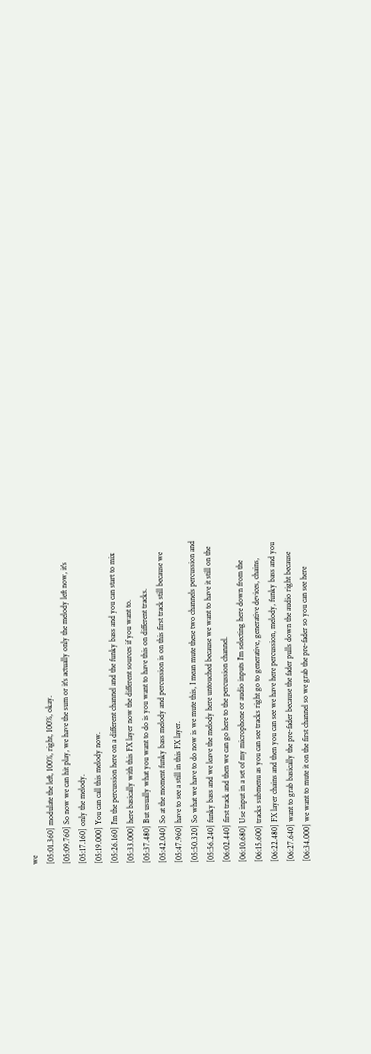we
[05:01.360] modulate the left, 100%, right, 100%, okay.
[05:09.760] So now we can hit play, we have the sum or it's actually only the melody left now, it's
[05:17.160] only the melody.
[05:19.000] You can call this melody now.
[05:26.160] I'm the percussion here on a different channel and the funky bass and you can start to mix
[05:33.000] here basically with this FX layer now the different sources if you want to.
[05:37.480] But usually what you want to do is you want to have this on different tracks.
[05:42.040] So at the moment funky bass melody and percussion is on this first track still because we
[05:47.960] have to see a still in this FX layer.
[05:50.320] So what we have to do now is we mute this, I mean mute these two channels percussion and
[05:56.240] funky bass and we leave the melody here untouched because we want to have it still on the
[06:02.440] first track and then we can go here to the percussion channel.
[06:10.680] Use input in a set of my microphone or audio inputs I'm selecting here down from the
[06:15.600] tracks submenu as you can see tracks right go to generative, generative devices, chains,
[06:22.480] FX layer chains and then you can see we have here percussion, melody, funky bass and you
[06:27.640] want to grab basically the pre-fader because the fader pulls down the audio right because
[06:34.000] we want to mute it on the first channel so we grab the pre-fader so you can see here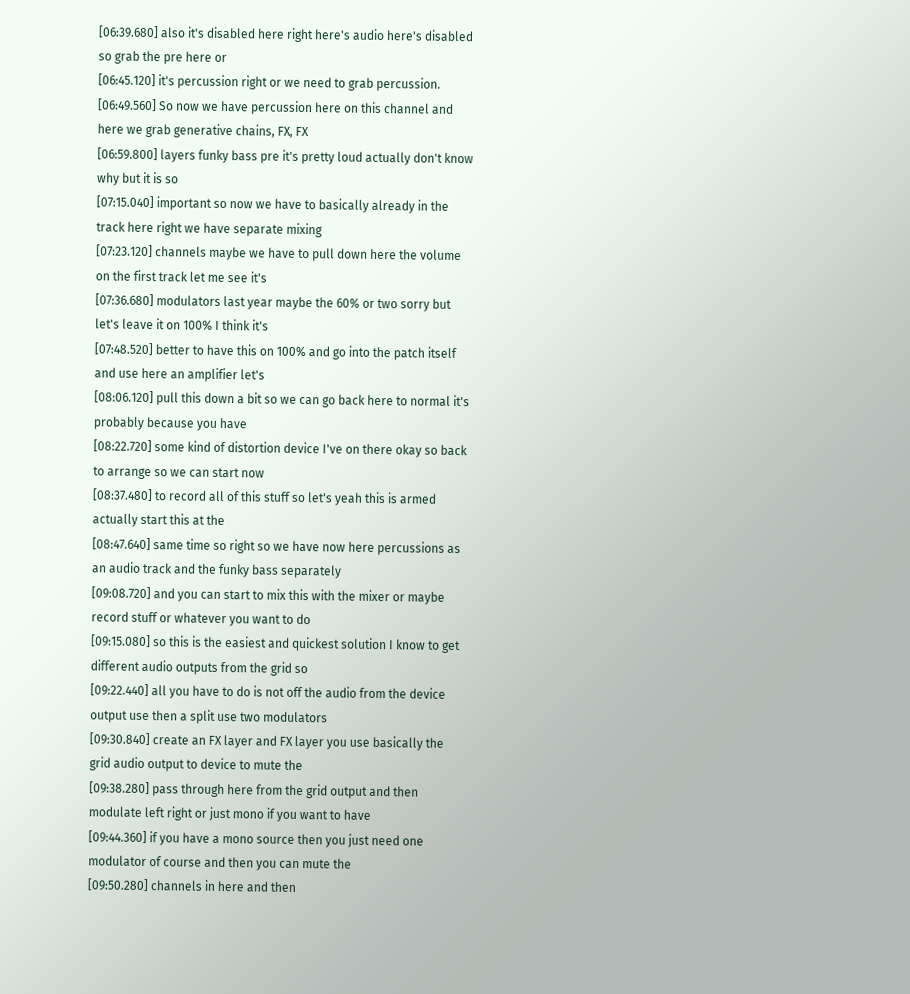[06:39.680] also it's disabled here right here's audio here's disabled so grab the pre here or
[06:45.120] it's percussion right or we need to grab percussion.
[06:49.560] So now we have percussion here on this channel and here we grab generative chains, FX, FX
[06:59.800] layers funky bass pre it's pretty loud actually don't know why but it is so
[07:15.040] important so now we have to basically already in the track here right we have separate mixing
[07:23.120] channels maybe we have to pull down here the volume on the first track let me see it's
[07:36.680] modulators last year maybe the 60% or two sorry but let's leave it on 100% I think it's
[07:48.520] better to have this on 100% and go into the patch itself and use here an amplifier let's
[08:06.120] pull this down a bit so we can go back here to normal it's probably because you have
[08:22.720] some kind of distortion device I've on there okay so back to arrange so we can start now
[08:37.480] to record all of this stuff so let's yeah this is armed actually start this at the
[08:47.640] same time so right so we have now here percussions as an audio track and the funky bass separately
[09:08.720] and you can start to mix this with the mixer or maybe record stuff or whatever you want to do
[09:15.080] so this is the easiest and quickest solution I know to get different audio outputs from the grid so
[09:22.440] all you have to do is not off the audio from the device output use then a split use two modulators
[09:30.840] create an FX layer and FX layer you use basically the grid audio output to device to mute the
[09:38.280] pass through here from the grid output and then modulate left right or just mono if you want to have
[09:44.360] if you have a mono source then you just need one modulator of course and then you can mute the
[09:50.280] channels in here and then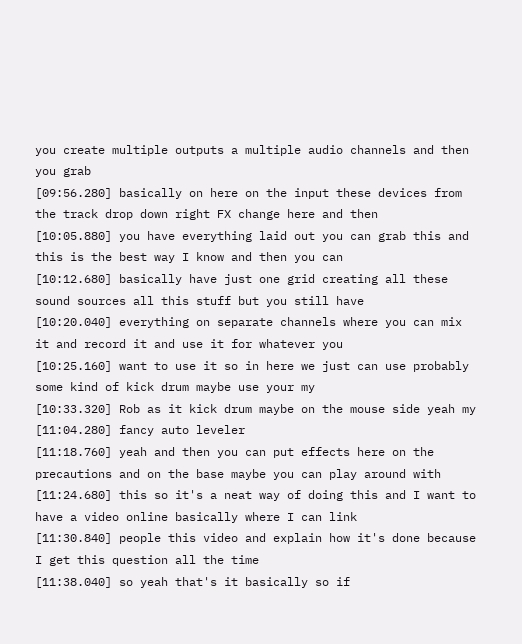you create multiple outputs a multiple audio channels and then you grab
[09:56.280] basically on here on the input these devices from the track drop down right FX change here and then
[10:05.880] you have everything laid out you can grab this and this is the best way I know and then you can
[10:12.680] basically have just one grid creating all these sound sources all this stuff but you still have
[10:20.040] everything on separate channels where you can mix it and record it and use it for whatever you
[10:25.160] want to use it so in here we just can use probably some kind of kick drum maybe use your my
[10:33.320] Rob as it kick drum maybe on the mouse side yeah my
[11:04.280] fancy auto leveler
[11:18.760] yeah and then you can put effects here on the precautions and on the base maybe you can play around with
[11:24.680] this so it's a neat way of doing this and I want to have a video online basically where I can link
[11:30.840] people this video and explain how it's done because I get this question all the time
[11:38.040] so yeah that's it basically so if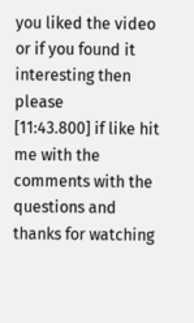you liked the video or if you found it interesting then please
[11:43.800] if like hit me with the comments with the questions and thanks for watching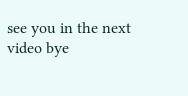see you in the next video bye